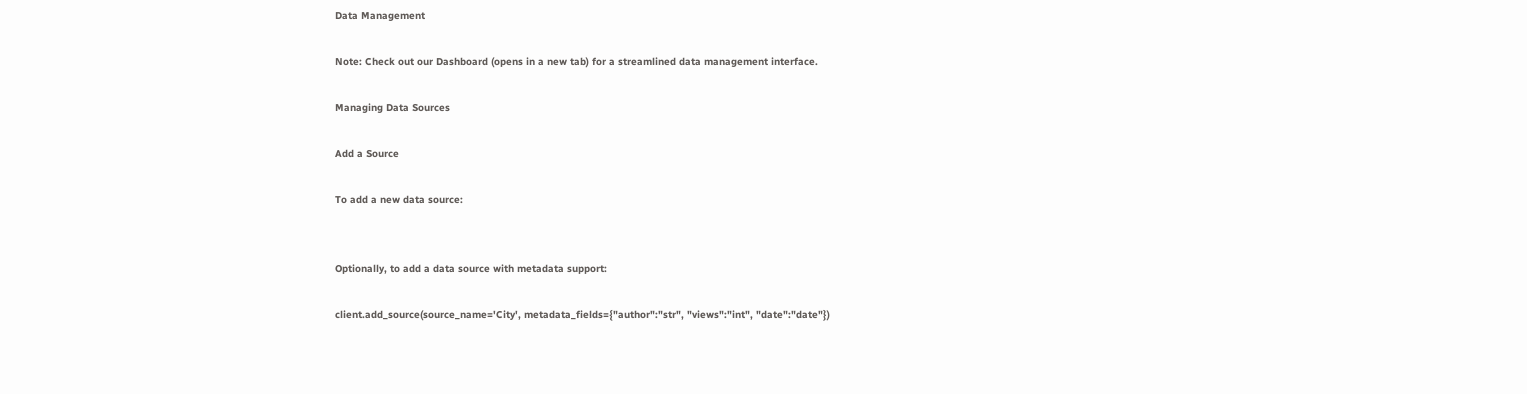Data Management

Note: Check out our Dashboard (opens in a new tab) for a streamlined data management interface.

Managing Data Sources

Add a Source

To add a new data source:


Optionally, to add a data source with metadata support:

client.add_source(source_name='City', metadata_fields={"author":"str", "views":"int", "date":"date"})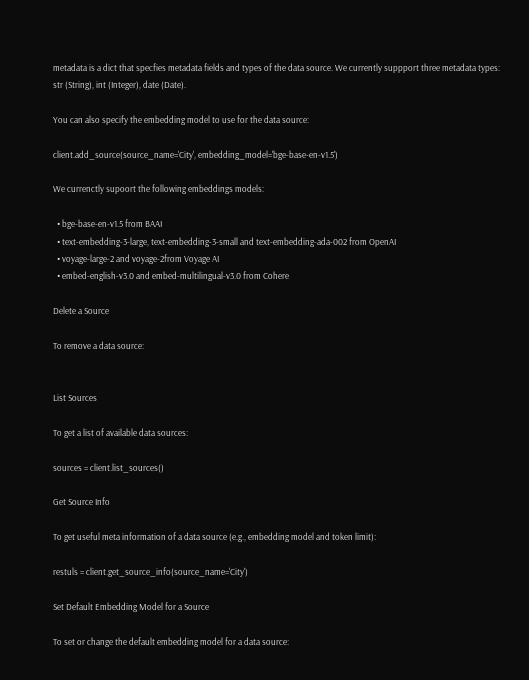metadata is a dict that specfies metadata fields and types of the data source. We currently suppport three metadata types: str (String), int (Integer), date (Date).

You can also specify the embedding model to use for the data source:

client.add_source(source_name='City', embedding_model='bge-base-en-v1.5')

We currenctly supoort the following embeddings models:

  • bge-base-en-v1.5 from BAAI
  • text-embedding-3-large, text-embedding-3-small and text-embedding-ada-002 from OpenAI
  • voyage-large-2 and voyage-2from Voyage AI
  • embed-english-v3.0 and embed-multilingual-v3.0 from Cohere

Delete a Source

To remove a data source:


List Sources

To get a list of available data sources:

sources = client.list_sources()

Get Source Info

To get useful meta information of a data source (e.g., embedding model and token limit):

restuls = client.get_source_info(source_name='City')

Set Default Embedding Model for a Source

To set or change the default embedding model for a data source: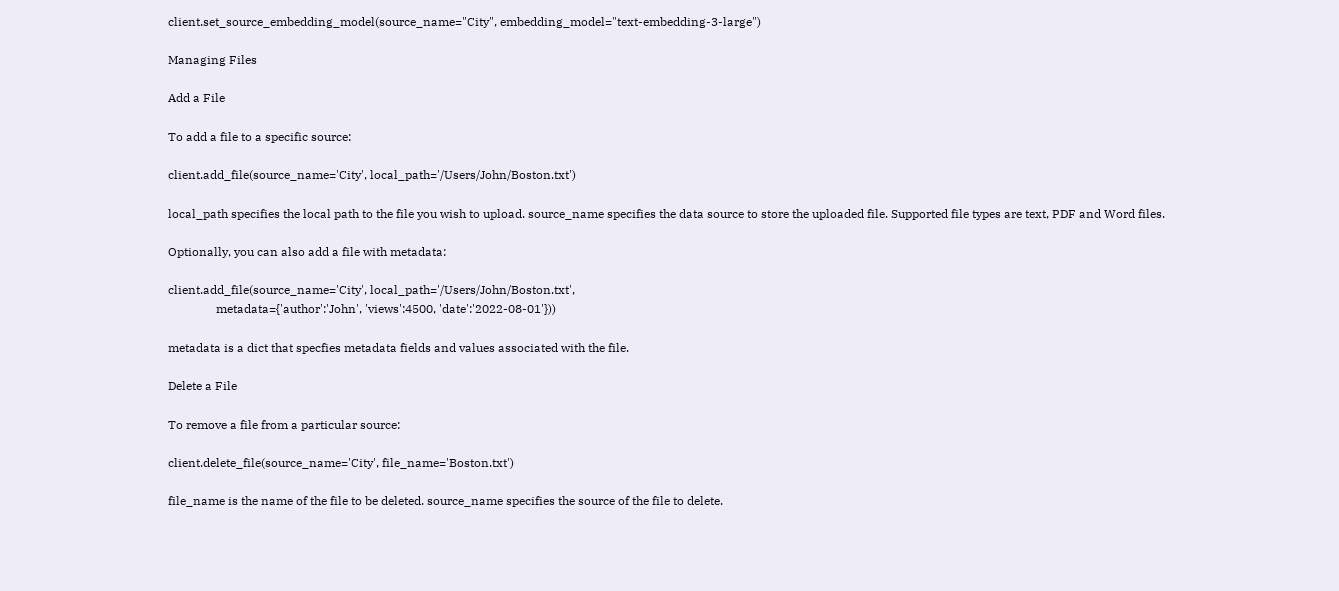client.set_source_embedding_model(source_name="City", embedding_model="text-embedding-3-large")

Managing Files

Add a File

To add a file to a specific source:

client.add_file(source_name='City', local_path='/Users/John/Boston.txt')

local_path specifies the local path to the file you wish to upload. source_name specifies the data source to store the uploaded file. Supported file types are text, PDF and Word files.

Optionally, you can also add a file with metadata:

client.add_file(source_name='City', local_path='/Users/John/Boston.txt',
                metadata={'author':'John', 'views':4500, 'date':'2022-08-01'}))

metadata is a dict that specfies metadata fields and values associated with the file.

Delete a File

To remove a file from a particular source:

client.delete_file(source_name='City', file_name='Boston.txt')

file_name is the name of the file to be deleted. source_name specifies the source of the file to delete.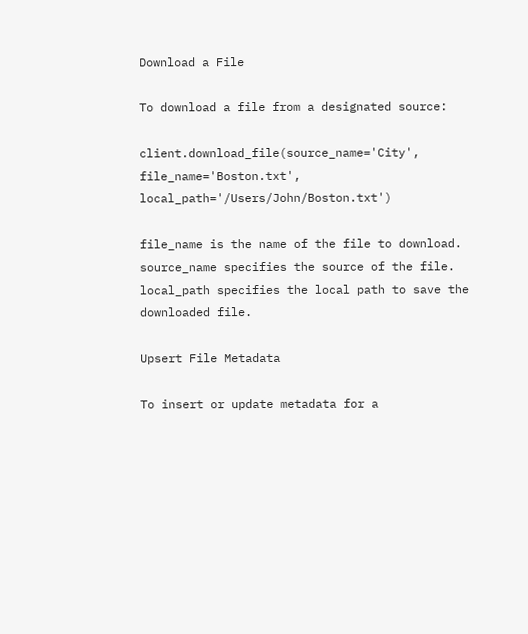Download a File

To download a file from a designated source:

client.download_file(source_name='City', file_name='Boston.txt', local_path='/Users/John/Boston.txt')

file_name is the name of the file to download. source_name specifies the source of the file. local_path specifies the local path to save the downloaded file.

Upsert File Metadata

To insert or update metadata for a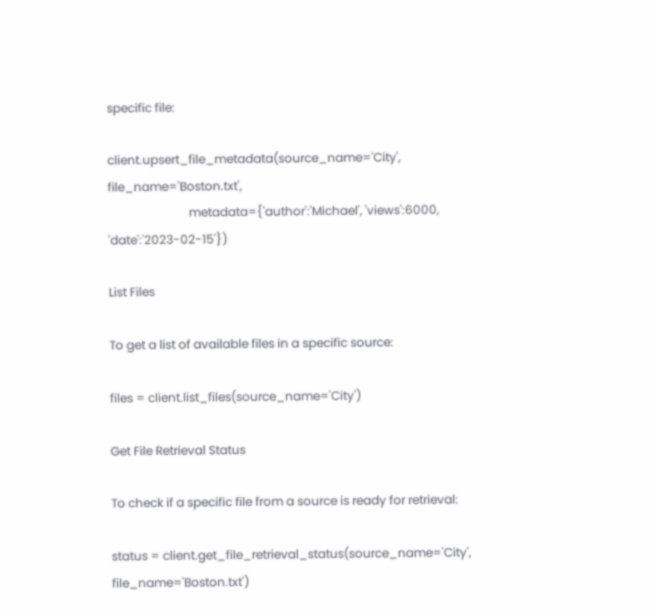specific file:

client.upsert_file_metadata(source_name='City', file_name='Boston.txt',
                           metadata={'author':'Michael', 'views':6000, 'date':'2023-02-15'})

List Files

To get a list of available files in a specific source:

files = client.list_files(source_name='City')

Get File Retrieval Status

To check if a specific file from a source is ready for retrieval:

status = client.get_file_retrieval_status(source_name='City', file_name='Boston.txt')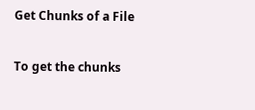Get Chunks of a File

To get the chunks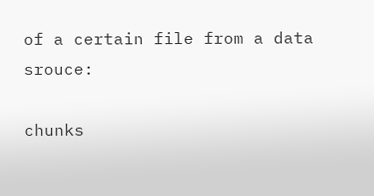of a certain file from a data srouce:

chunks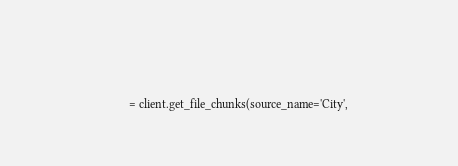= client.get_file_chunks(source_name='City',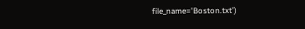file_name='Boston.txt')